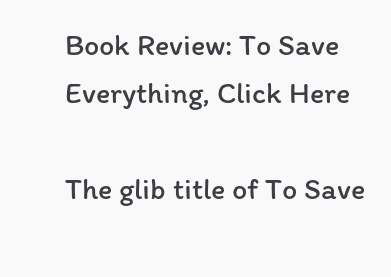Book Review: To Save Everything, Click Here

The glib title of To Save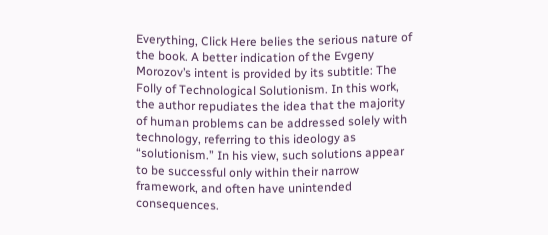Everything, Click Here belies the serious nature of the book. A better indication of the Evgeny Morozov’s intent is provided by its subtitle: The Folly of Technological Solutionism. In this work, the author repudiates the idea that the majority of human problems can be addressed solely with technology, referring to this ideology as “solutionism.” In his view, such solutions appear to be successful only within their narrow framework, and often have unintended consequences.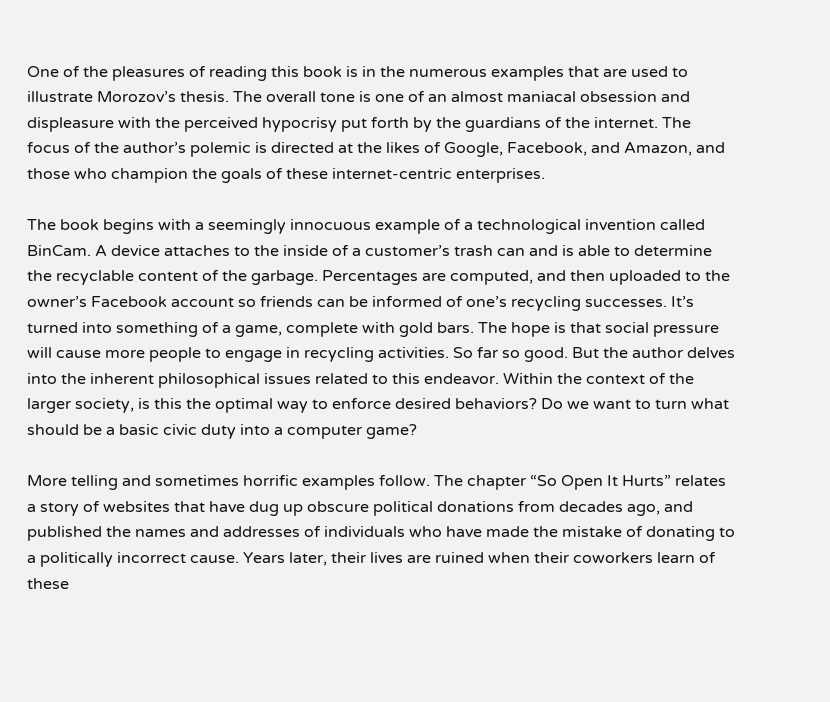One of the pleasures of reading this book is in the numerous examples that are used to illustrate Morozov’s thesis. The overall tone is one of an almost maniacal obsession and displeasure with the perceived hypocrisy put forth by the guardians of the internet. The focus of the author’s polemic is directed at the likes of Google, Facebook, and Amazon, and those who champion the goals of these internet-centric enterprises.

The book begins with a seemingly innocuous example of a technological invention called BinCam. A device attaches to the inside of a customer’s trash can and is able to determine the recyclable content of the garbage. Percentages are computed, and then uploaded to the owner’s Facebook account so friends can be informed of one’s recycling successes. It’s turned into something of a game, complete with gold bars. The hope is that social pressure will cause more people to engage in recycling activities. So far so good. But the author delves into the inherent philosophical issues related to this endeavor. Within the context of the larger society, is this the optimal way to enforce desired behaviors? Do we want to turn what should be a basic civic duty into a computer game?

More telling and sometimes horrific examples follow. The chapter “So Open It Hurts” relates a story of websites that have dug up obscure political donations from decades ago, and published the names and addresses of individuals who have made the mistake of donating to a politically incorrect cause. Years later, their lives are ruined when their coworkers learn of these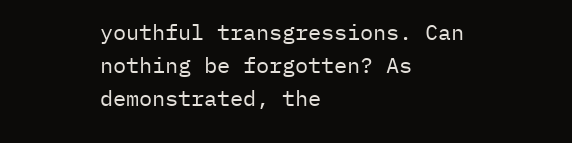youthful transgressions. Can nothing be forgotten? As demonstrated, the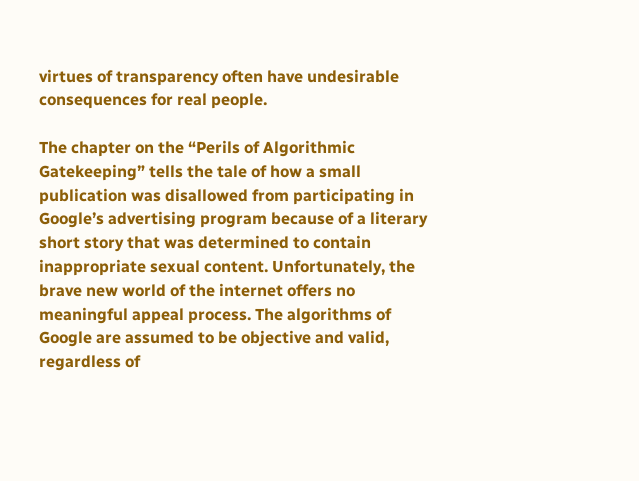virtues of transparency often have undesirable consequences for real people.

The chapter on the “Perils of Algorithmic Gatekeeping” tells the tale of how a small publication was disallowed from participating in Google’s advertising program because of a literary short story that was determined to contain inappropriate sexual content. Unfortunately, the brave new world of the internet offers no meaningful appeal process. The algorithms of Google are assumed to be objective and valid, regardless of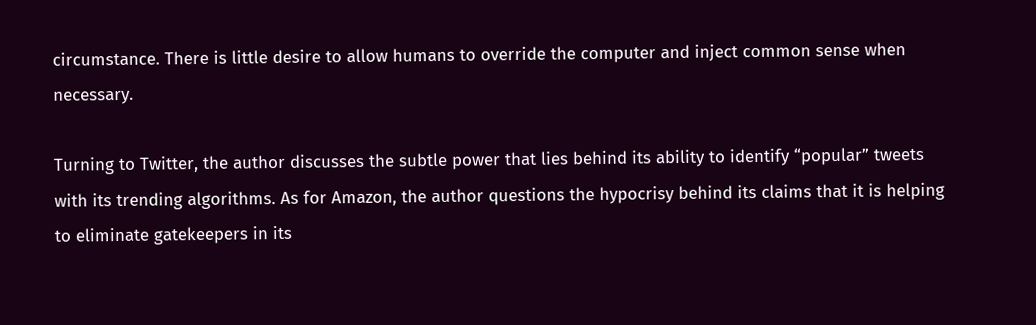circumstance. There is little desire to allow humans to override the computer and inject common sense when necessary.

Turning to Twitter, the author discusses the subtle power that lies behind its ability to identify “popular” tweets with its trending algorithms. As for Amazon, the author questions the hypocrisy behind its claims that it is helping to eliminate gatekeepers in its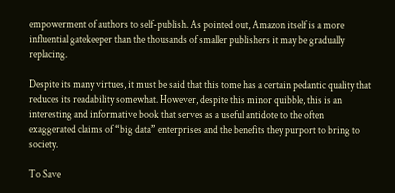empowerment of authors to self-publish. As pointed out, Amazon itself is a more influential gatekeeper than the thousands of smaller publishers it may be gradually replacing.

Despite its many virtues, it must be said that this tome has a certain pedantic quality that reduces its readability somewhat. However, despite this minor quibble, this is an interesting and informative book that serves as a useful antidote to the often exaggerated claims of “big data” enterprises and the benefits they purport to bring to society.

To Save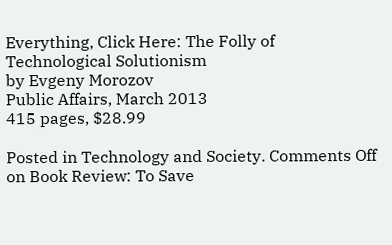Everything, Click Here: The Folly of Technological Solutionism
by Evgeny Morozov
Public Affairs, March 2013
415 pages, $28.99

Posted in Technology and Society. Comments Off on Book Review: To Save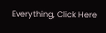Everything, Click Here